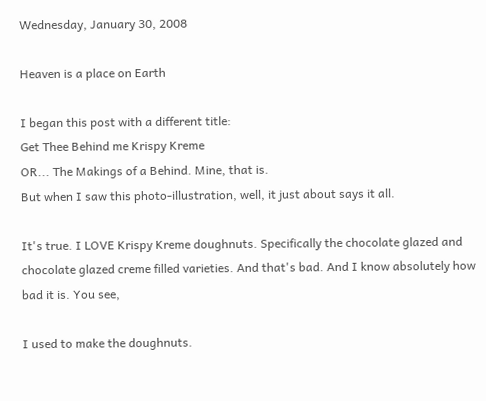Wednesday, January 30, 2008

Heaven is a place on Earth

I began this post with a different title:
Get Thee Behind me Krispy Kreme
OR... The Makings of a Behind. Mine, that is.
But when I saw this photo-illustration, well, it just about says it all.

It's true. I LOVE Krispy Kreme doughnuts. Specifically the chocolate glazed and chocolate glazed creme filled varieties. And that's bad. And I know absolutely how bad it is. You see,

I used to make the doughnuts.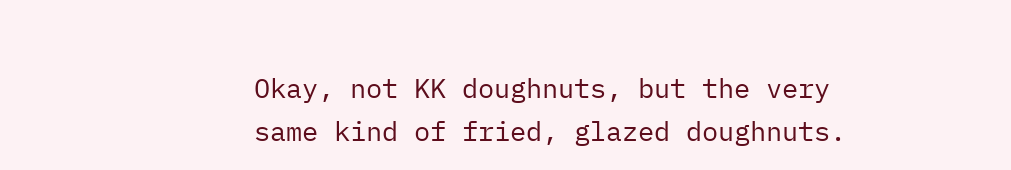Okay, not KK doughnuts, but the very same kind of fried, glazed doughnuts.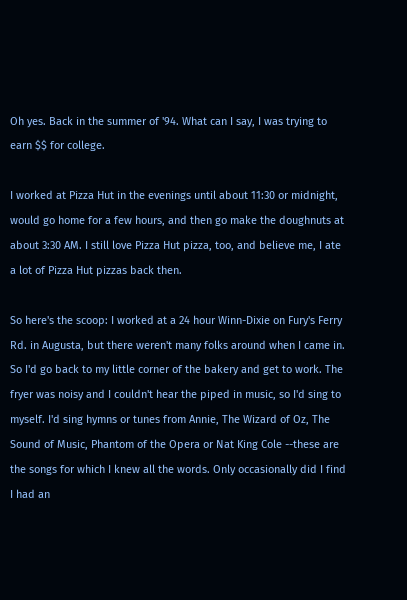Oh yes. Back in the summer of '94. What can I say, I was trying to earn $$ for college.

I worked at Pizza Hut in the evenings until about 11:30 or midnight, would go home for a few hours, and then go make the doughnuts at about 3:30 AM. I still love Pizza Hut pizza, too, and believe me, I ate a lot of Pizza Hut pizzas back then.

So here's the scoop: I worked at a 24 hour Winn-Dixie on Fury's Ferry Rd. in Augusta, but there weren't many folks around when I came in. So I'd go back to my little corner of the bakery and get to work. The fryer was noisy and I couldn't hear the piped in music, so I'd sing to myself. I'd sing hymns or tunes from Annie, The Wizard of Oz, The Sound of Music, Phantom of the Opera or Nat King Cole --these are the songs for which I knew all the words. Only occasionally did I find I had an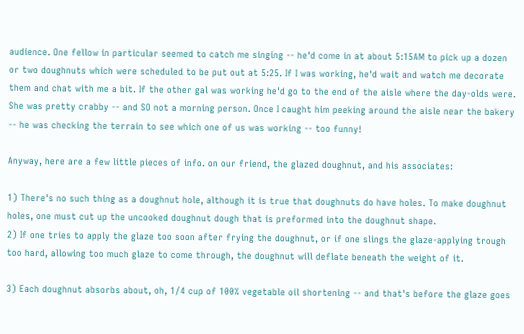audience. One fellow in particular seemed to catch me singing -- he'd come in at about 5:15AM to pick up a dozen or two doughnuts which were scheduled to be put out at 5:25. If I was working, he'd wait and watch me decorate them and chat with me a bit. If the other gal was working he'd go to the end of the aisle where the day-olds were. She was pretty crabby -- and SO not a morning person. Once I caught him peeking around the aisle near the bakery -- he was checking the terrain to see which one of us was working -- too funny!

Anyway, here are a few little pieces of info. on our friend, the glazed doughnut, and his associates:

1) There's no such thing as a doughnut hole, although it is true that doughnuts do have holes. To make doughnut holes, one must cut up the uncooked doughnut dough that is preformed into the doughnut shape.
2) If one tries to apply the glaze too soon after frying the doughnut, or if one slings the glaze-applying trough too hard, allowing too much glaze to come through, the doughnut will deflate beneath the weight of it.

3) Each doughnut absorbs about, oh, 1/4 cup of 100% vegetable oil shortening -- and that's before the glaze goes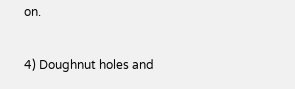on.

4) Doughnut holes and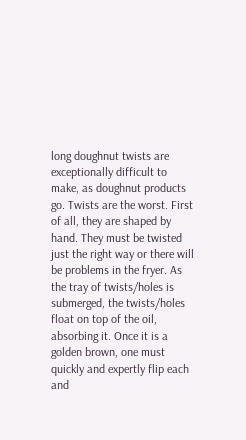long doughnut twists are exceptionally difficult to make, as doughnut products go. Twists are the worst. First of all, they are shaped by hand. They must be twisted just the right way or there will be problems in the fryer. As the tray of twists/holes is submerged, the twists/holes float on top of the oil, absorbing it. Once it is a golden brown, one must quickly and expertly flip each and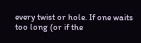every twist or hole. If one waits too long (or if the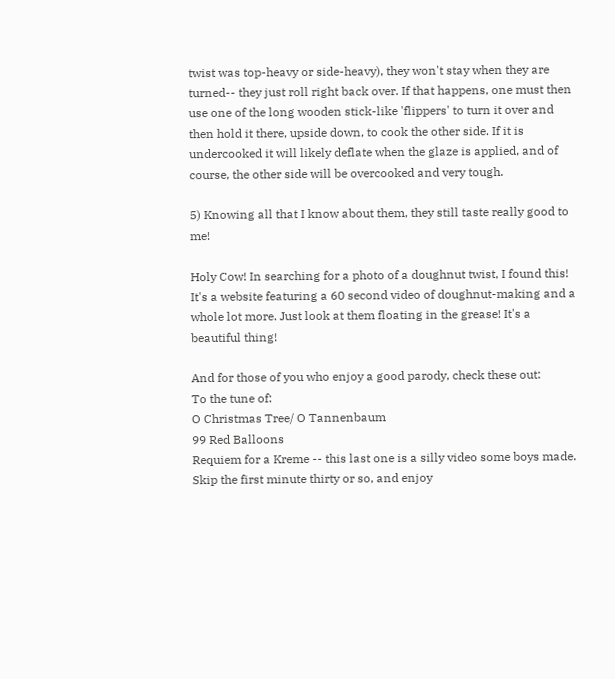twist was top-heavy or side-heavy), they won't stay when they are turned-- they just roll right back over. If that happens, one must then use one of the long wooden stick-like 'flippers' to turn it over and then hold it there, upside down, to cook the other side. If it is undercooked it will likely deflate when the glaze is applied, and of course, the other side will be overcooked and very tough.

5) Knowing all that I know about them, they still taste really good to me!

Holy Cow! In searching for a photo of a doughnut twist, I found this! It's a website featuring a 60 second video of doughnut-making and a whole lot more. Just look at them floating in the grease! It's a beautiful thing!

And for those of you who enjoy a good parody, check these out:
To the tune of:
O Christmas Tree/ O Tannenbaum
99 Red Balloons
Requiem for a Kreme -- this last one is a silly video some boys made. Skip the first minute thirty or so, and enjoy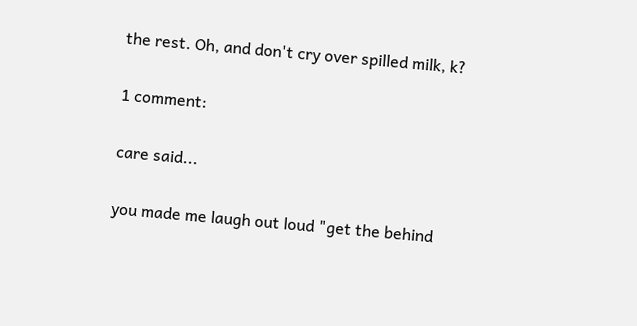the rest. Oh, and don't cry over spilled milk, k?

1 comment:

care said...

you made me laugh out loud "get the behind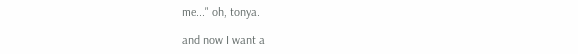me..." oh, tonya.

and now I want a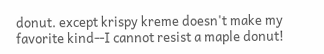donut. except krispy kreme doesn't make my favorite kind--I cannot resist a maple donut!